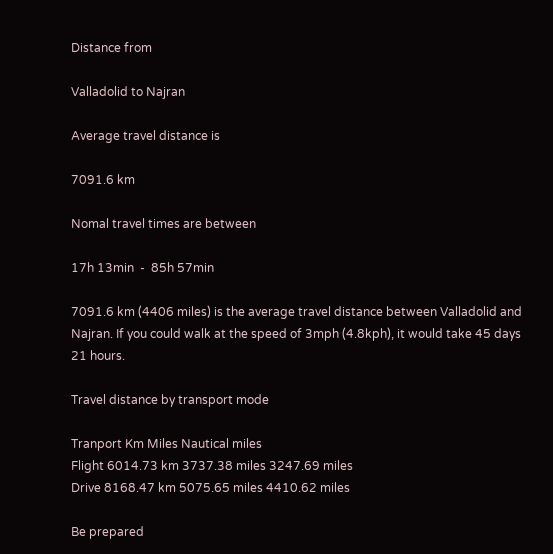Distance from

Valladolid to Najran

Average travel distance is

7091.6 km

Nomal travel times are between

17h 13min  -  85h 57min

7091.6 km (4406 miles) is the average travel distance between Valladolid and Najran. If you could walk at the speed of 3mph (4.8kph), it would take 45 days 21 hours.

Travel distance by transport mode

Tranport Km Miles Nautical miles
Flight 6014.73 km 3737.38 miles 3247.69 miles
Drive 8168.47 km 5075.65 miles 4410.62 miles

Be prepared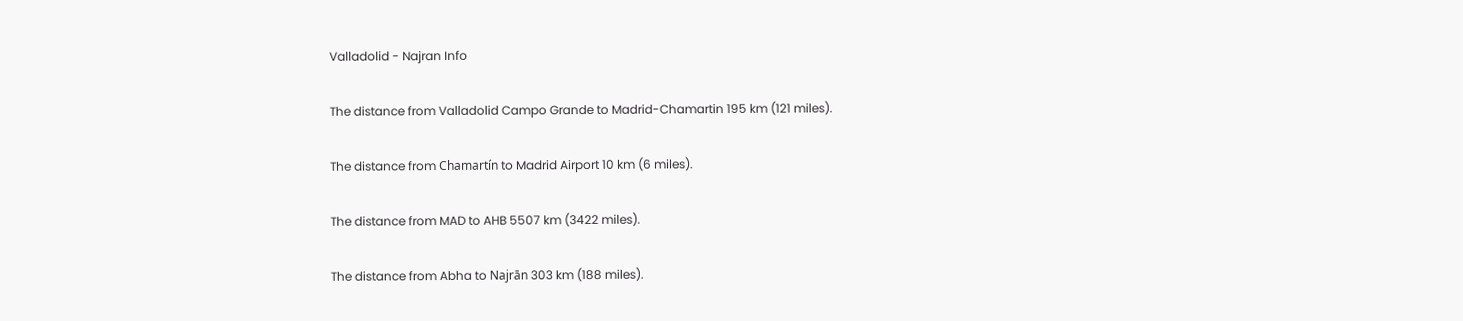Valladolid - Najran Info

The distance from Valladolid Campo Grande to Madrid-Chamartin 195 km (121 miles).

The distance from Chamartín to Madrid Airport 10 km (6 miles).

The distance from MAD to AHB 5507 km (3422 miles).

The distance from Abha to Najrān 303 km (188 miles).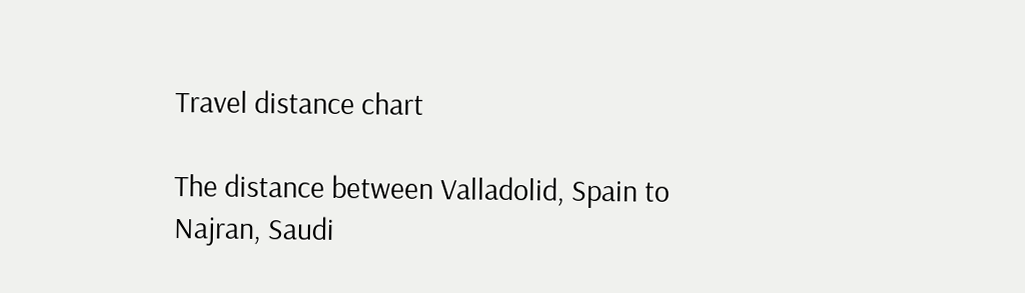Travel distance chart

The distance between Valladolid, Spain to Najran, Saudi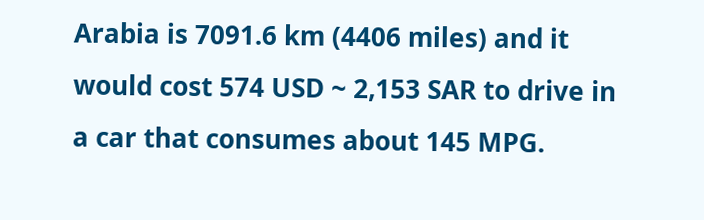Arabia is 7091.6 km (4406 miles) and it would cost 574 USD ~ 2,153 SAR to drive in a car that consumes about 145 MPG.